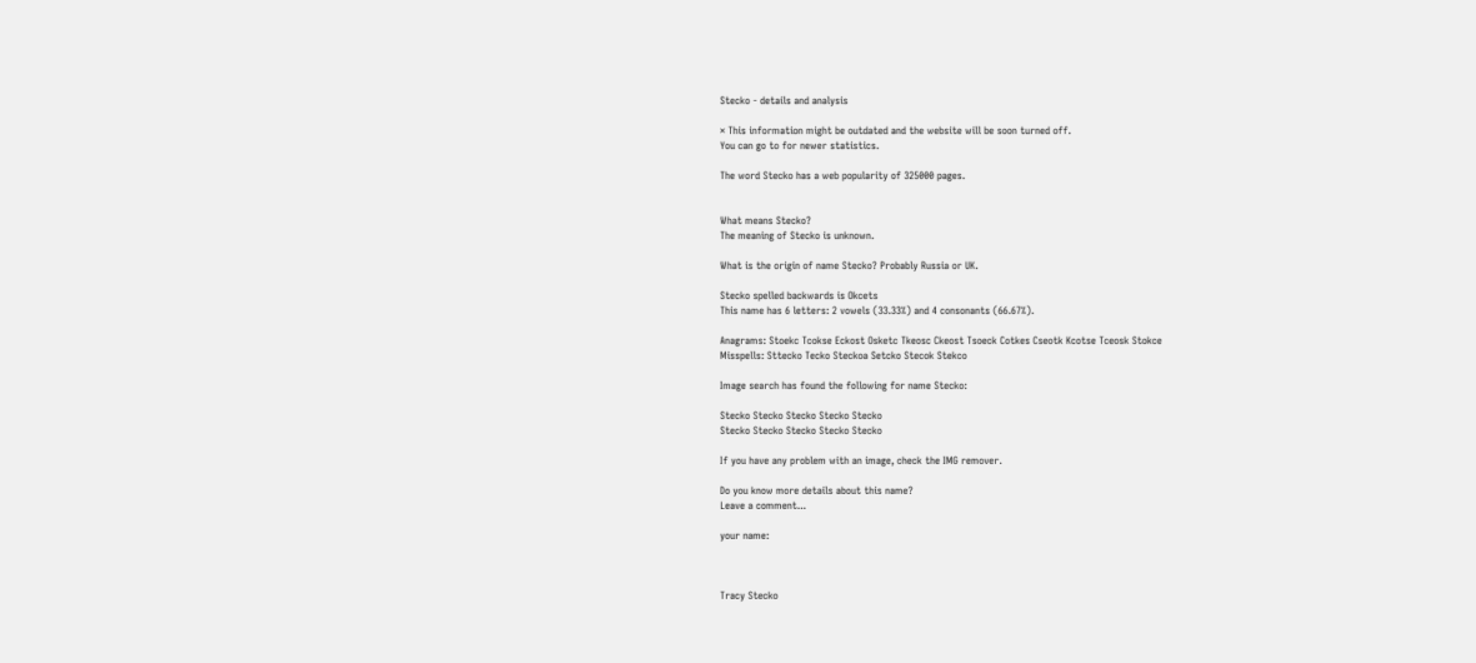Stecko - details and analysis

× This information might be outdated and the website will be soon turned off.
You can go to for newer statistics.

The word Stecko has a web popularity of 325000 pages.


What means Stecko?
The meaning of Stecko is unknown.

What is the origin of name Stecko? Probably Russia or UK.

Stecko spelled backwards is Okcets
This name has 6 letters: 2 vowels (33.33%) and 4 consonants (66.67%).

Anagrams: Stoekc Tcokse Eckost Osketc Tkeosc Ckeost Tsoeck Cotkes Cseotk Kcotse Tceosk Stokce
Misspells: Sttecko Tecko Steckoa Setcko Stecok Stekco

Image search has found the following for name Stecko:

Stecko Stecko Stecko Stecko Stecko
Stecko Stecko Stecko Stecko Stecko

If you have any problem with an image, check the IMG remover.

Do you know more details about this name?
Leave a comment...

your name:



Tracy Stecko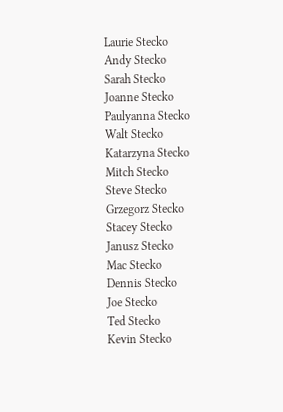Laurie Stecko
Andy Stecko
Sarah Stecko
Joanne Stecko
Paulyanna Stecko
Walt Stecko
Katarzyna Stecko
Mitch Stecko
Steve Stecko
Grzegorz Stecko
Stacey Stecko
Janusz Stecko
Mac Stecko
Dennis Stecko
Joe Stecko
Ted Stecko
Kevin Stecko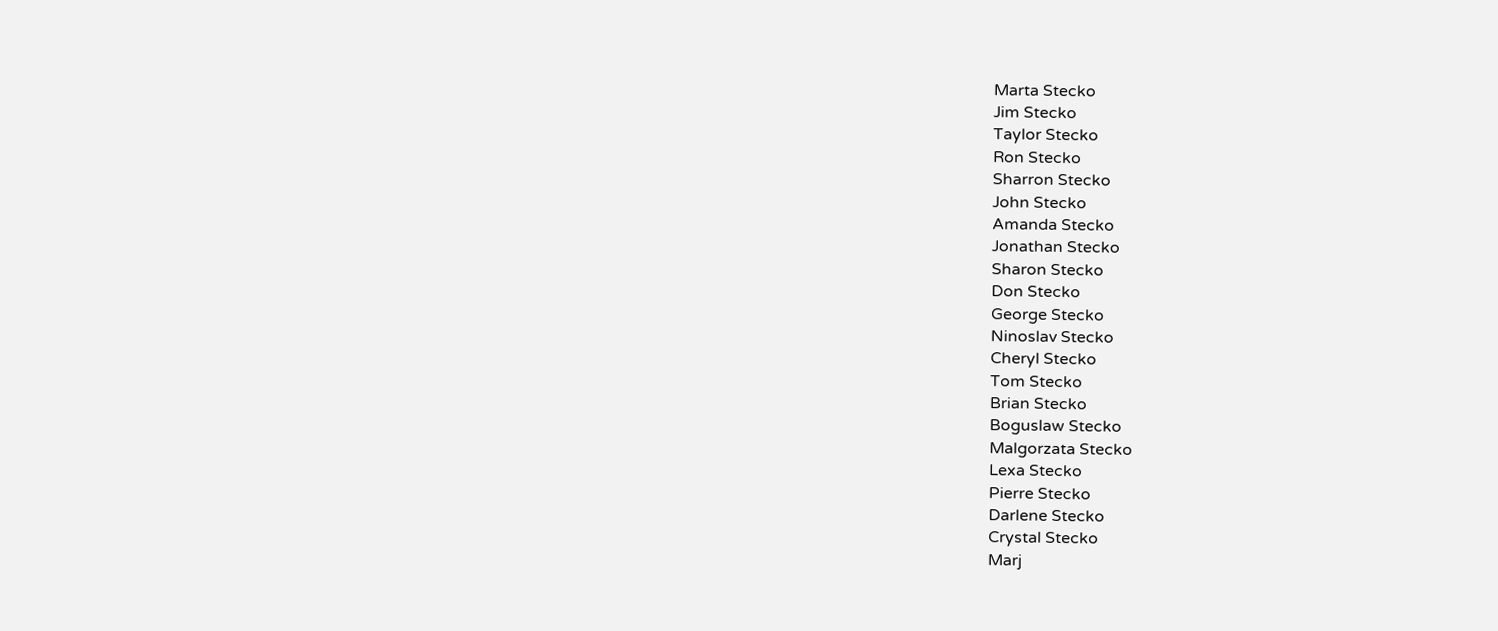Marta Stecko
Jim Stecko
Taylor Stecko
Ron Stecko
Sharron Stecko
John Stecko
Amanda Stecko
Jonathan Stecko
Sharon Stecko
Don Stecko
George Stecko
Ninoslav Stecko
Cheryl Stecko
Tom Stecko
Brian Stecko
Boguslaw Stecko
Malgorzata Stecko
Lexa Stecko
Pierre Stecko
Darlene Stecko
Crystal Stecko
Marj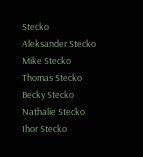Stecko
Aleksander Stecko
Mike Stecko
Thomas Stecko
Becky Stecko
Nathalie Stecko
Ihor Stecko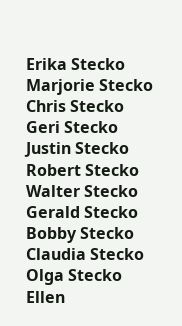Erika Stecko
Marjorie Stecko
Chris Stecko
Geri Stecko
Justin Stecko
Robert Stecko
Walter Stecko
Gerald Stecko
Bobby Stecko
Claudia Stecko
Olga Stecko
Ellen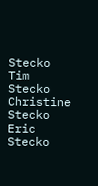Stecko
Tim Stecko
Christine Stecko
Eric Stecko